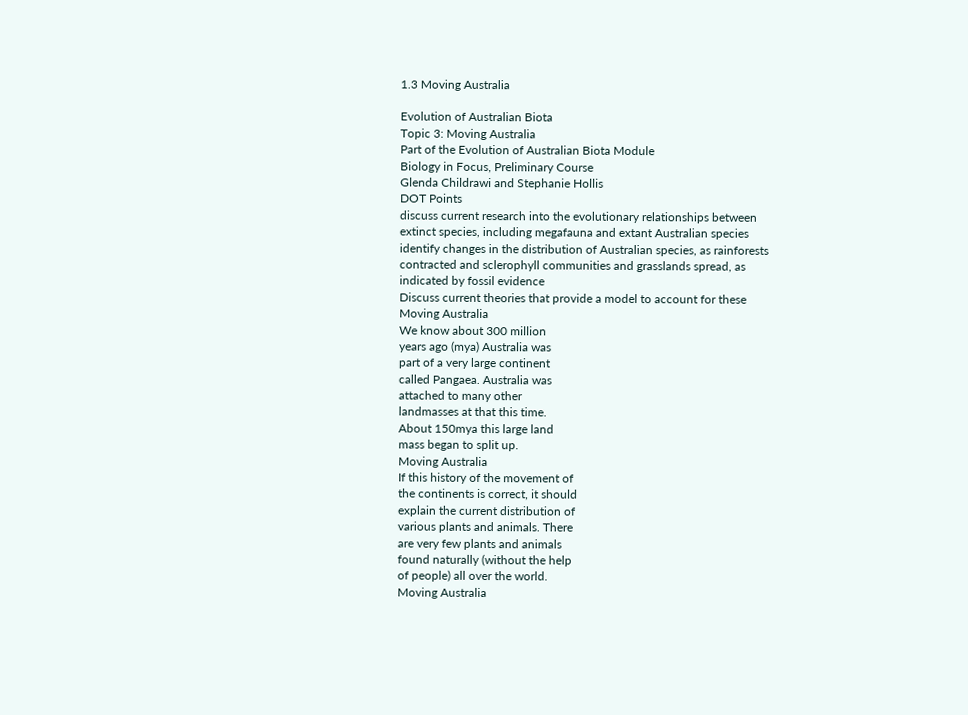1.3 Moving Australia

Evolution of Australian Biota
Topic 3: Moving Australia
Part of the Evolution of Australian Biota Module
Biology in Focus, Preliminary Course
Glenda Childrawi and Stephanie Hollis
DOT Points
discuss current research into the evolutionary relationships between
extinct species, including megafauna and extant Australian species
identify changes in the distribution of Australian species, as rainforests
contracted and sclerophyll communities and grasslands spread, as
indicated by fossil evidence
Discuss current theories that provide a model to account for these
Moving Australia
We know about 300 million
years ago (mya) Australia was
part of a very large continent
called Pangaea. Australia was
attached to many other
landmasses at that this time.
About 150mya this large land
mass began to split up.
Moving Australia
If this history of the movement of
the continents is correct, it should
explain the current distribution of
various plants and animals. There
are very few plants and animals
found naturally (without the help
of people) all over the world.
Moving Australia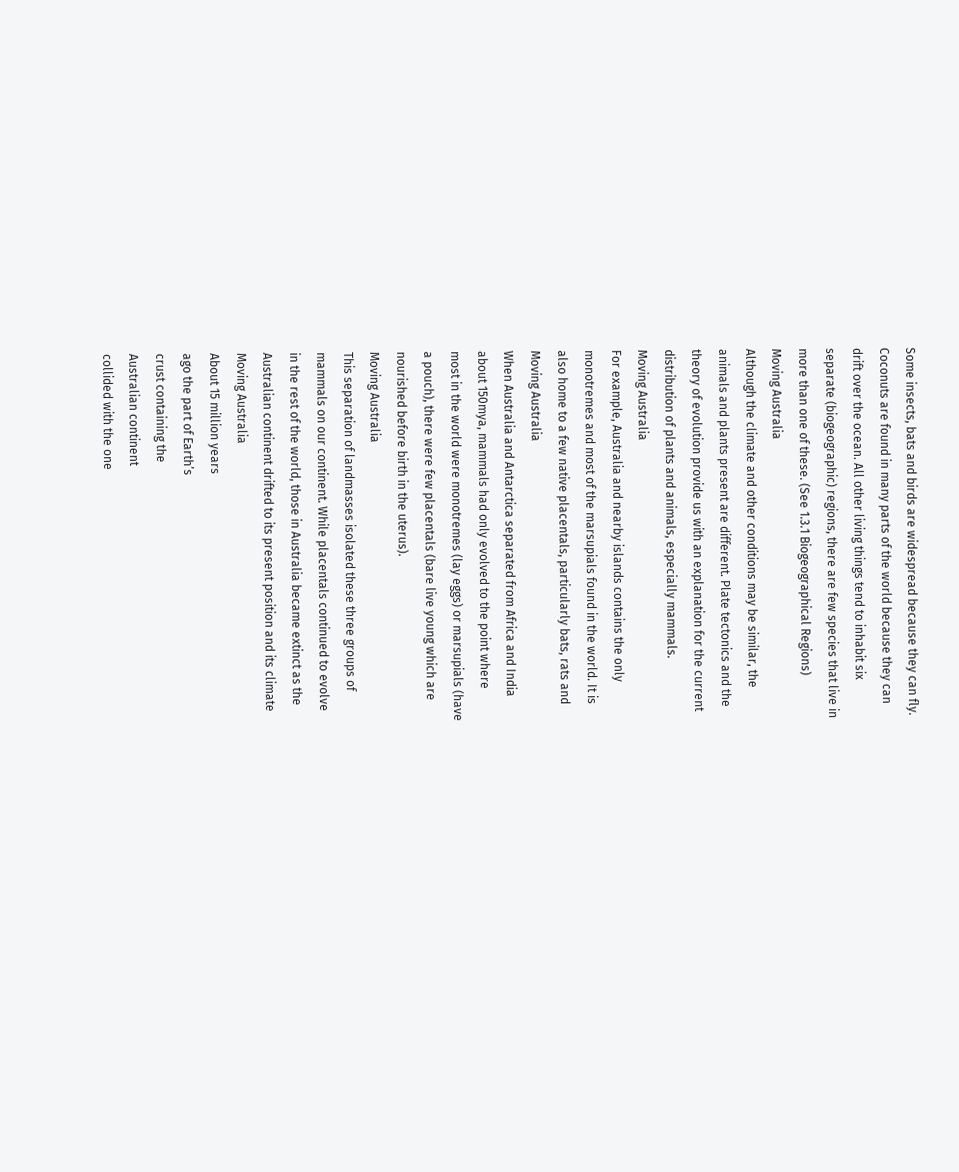Some insects, bats and birds are widespread because they can fly.
Coconuts are found in many parts of the world because they can
drift over the ocean. All other living things tend to inhabit six
separate (biogeographic) regions, there are few species that live in
more than one of these. (See 1.3.1 Biogeographical Regions)
Moving Australia
Although the climate and other conditions may be similar, the
animals and plants present are different. Plate tectonics and the
theory of evolution provide us with an explanation for the current
distribution of plants and animals, especially mammals.
Moving Australia
For example, Australia and nearby islands contains the only
monotremes and most of the marsupials found in the world. It is
also home to a few native placentals, particularly bats, rats and
Moving Australia
When Australia and Antarctica separated from Africa and India
about 150mya, mammals had only evolved to the point where
most in the world were monotremes (lay eggs) or marsupials (have
a pouch), there were few placentals (bare live young which are
nourished before birth in the uterus).
Moving Australia
This separation of landmasses isolated these three groups of
mammals on our continent. While placentals continued to evolve
in the rest of the world, those in Australia became extinct as the
Australian continent drifted to its present position and its climate
Moving Australia
About 15 million years
ago the part of Earth’s
crust containing the
Australian continent
collided with the one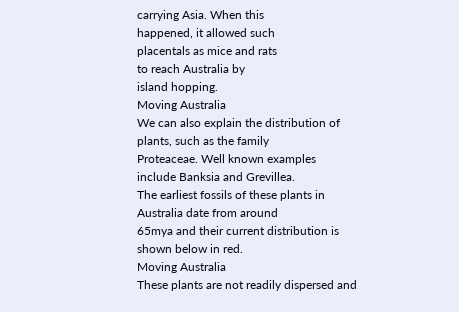carrying Asia. When this
happened, it allowed such
placentals as mice and rats
to reach Australia by
island hopping.
Moving Australia
We can also explain the distribution of plants, such as the family
Proteaceae. Well known examples include Banksia and Grevillea.
The earliest fossils of these plants in Australia date from around
65mya and their current distribution is shown below in red.
Moving Australia
These plants are not readily dispersed and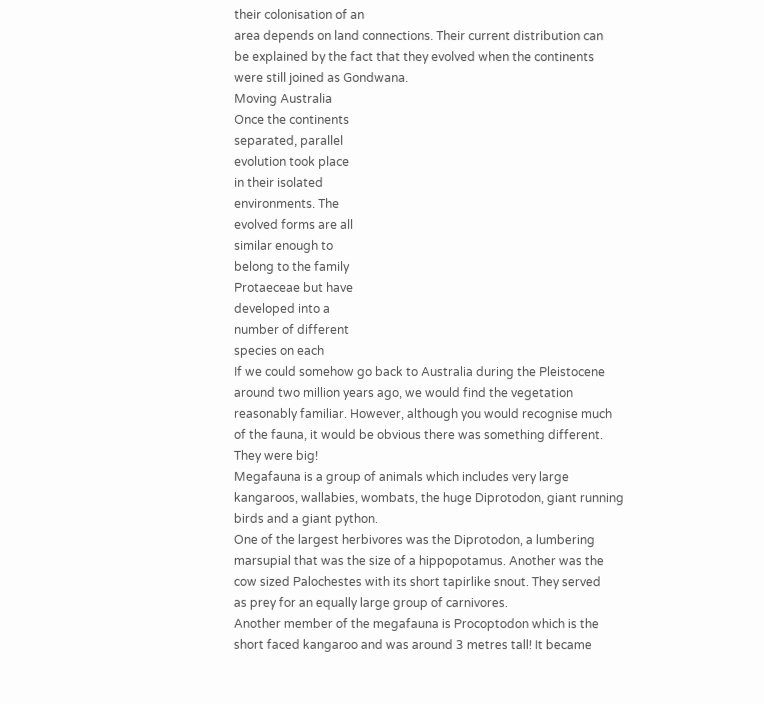their colonisation of an
area depends on land connections. Their current distribution can
be explained by the fact that they evolved when the continents
were still joined as Gondwana.
Moving Australia
Once the continents
separated, parallel
evolution took place
in their isolated
environments. The
evolved forms are all
similar enough to
belong to the family
Protaeceae but have
developed into a
number of different
species on each
If we could somehow go back to Australia during the Pleistocene
around two million years ago, we would find the vegetation
reasonably familiar. However, although you would recognise much
of the fauna, it would be obvious there was something different.
They were big!
Megafauna is a group of animals which includes very large
kangaroos, wallabies, wombats, the huge Diprotodon, giant running
birds and a giant python.
One of the largest herbivores was the Diprotodon, a lumbering
marsupial that was the size of a hippopotamus. Another was the
cow sized Palochestes with its short tapirlike snout. They served
as prey for an equally large group of carnivores.
Another member of the megafauna is Procoptodon which is the
short faced kangaroo and was around 3 metres tall! It became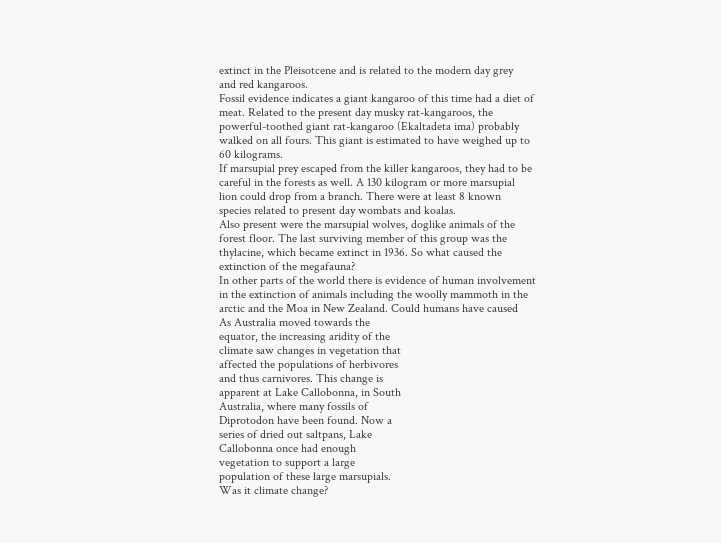extinct in the Pleisotcene and is related to the modern day grey
and red kangaroos.
Fossil evidence indicates a giant kangaroo of this time had a diet of
meat. Related to the present day musky rat-kangaroos, the
powerful-toothed giant rat-kangaroo (Ekaltadeta ima) probably
walked on all fours. This giant is estimated to have weighed up to
60 kilograms.
If marsupial prey escaped from the killer kangaroos, they had to be
careful in the forests as well. A 130 kilogram or more marsupial
lion could drop from a branch. There were at least 8 known
species related to present day wombats and koalas.
Also present were the marsupial wolves, doglike animals of the
forest floor. The last surviving member of this group was the
thylacine, which became extinct in 1936. So what caused the
extinction of the megafauna?
In other parts of the world there is evidence of human involvement
in the extinction of animals including the woolly mammoth in the
arctic and the Moa in New Zealand. Could humans have caused
As Australia moved towards the
equator, the increasing aridity of the
climate saw changes in vegetation that
affected the populations of herbivores
and thus carnivores. This change is
apparent at Lake Callobonna, in South
Australia, where many fossils of
Diprotodon have been found. Now a
series of dried out saltpans, Lake
Callobonna once had enough
vegetation to support a large
population of these large marsupials.
Was it climate change?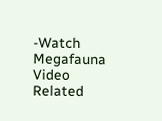-Watch Megafauna Video
Related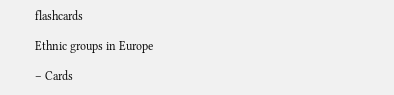flashcards

Ethnic groups in Europe

– Cards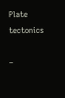Plate tectonics

–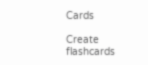Cards

Create flashcards